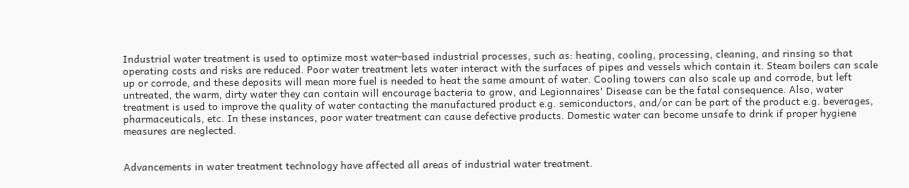Industrial water treatment is used to optimize most water-based industrial processes, such as: heating, cooling, processing, cleaning, and rinsing so that operating costs and risks are reduced. Poor water treatment lets water interact with the surfaces of pipes and vessels which contain it. Steam boilers can scale up or corrode, and these deposits will mean more fuel is needed to heat the same amount of water. Cooling towers can also scale up and corrode, but left untreated, the warm, dirty water they can contain will encourage bacteria to grow, and Legionnaires' Disease can be the fatal consequence. Also, water treatment is used to improve the quality of water contacting the manufactured product e.g. semiconductors, and/or can be part of the product e.g. beverages, pharmaceuticals, etc. In these instances, poor water treatment can cause defective products. Domestic water can become unsafe to drink if proper hygiene measures are neglected.


Advancements in water treatment technology have affected all areas of industrial water treatment.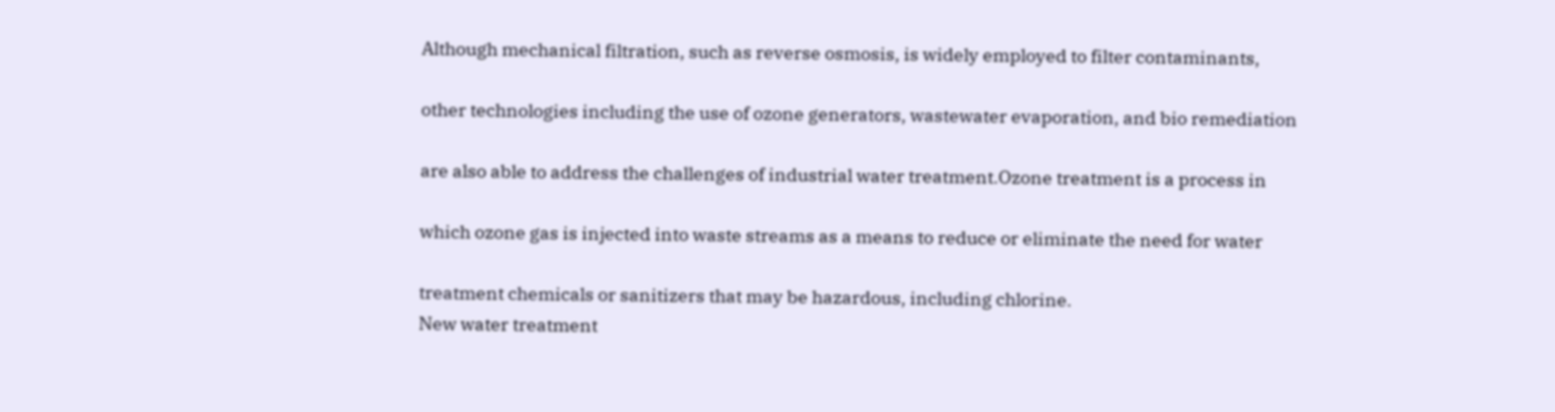Although mechanical filtration, such as reverse osmosis, is widely employed to filter contaminants,

other technologies including the use of ozone generators, wastewater evaporation, and bio remediation

are also able to address the challenges of industrial water treatment.Ozone treatment is a process in

which ozone gas is injected into waste streams as a means to reduce or eliminate the need for water

treatment chemicals or sanitizers that may be hazardous, including chlorine.
New water treatment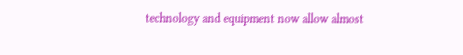technology and equipment now allow almost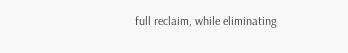full reclaim, while eliminating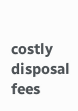costly disposal fees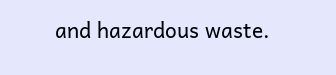and hazardous waste.